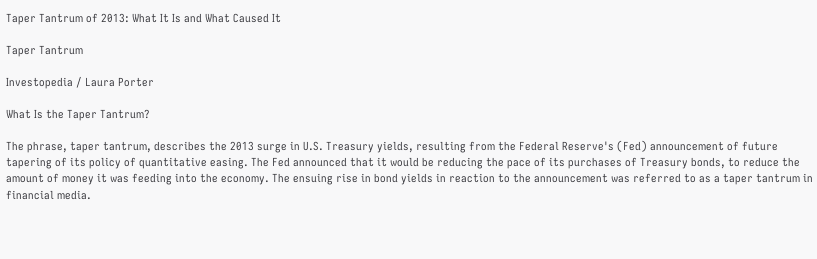Taper Tantrum of 2013: What It Is and What Caused It

Taper Tantrum

Investopedia / Laura Porter

What Is the Taper Tantrum?

The phrase, taper tantrum, describes the 2013 surge in U.S. Treasury yields, resulting from the Federal Reserve's (Fed) announcement of future tapering of its policy of quantitative easing. The Fed announced that it would be reducing the pace of its purchases of Treasury bonds, to reduce the amount of money it was feeding into the economy. The ensuing rise in bond yields in reaction to the announcement was referred to as a taper tantrum in financial media.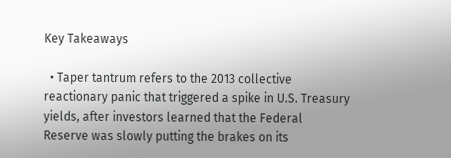Key Takeaways

  • Taper tantrum refers to the 2013 collective reactionary panic that triggered a spike in U.S. Treasury yields, after investors learned that the Federal Reserve was slowly putting the brakes on its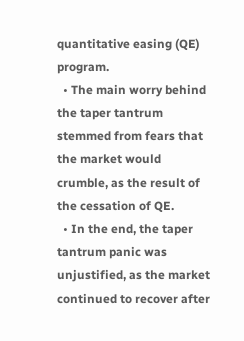quantitative easing (QE) program.
  • The main worry behind the taper tantrum stemmed from fears that the market would crumble, as the result of the cessation of QE.
  • In the end, the taper tantrum panic was unjustified, as the market continued to recover after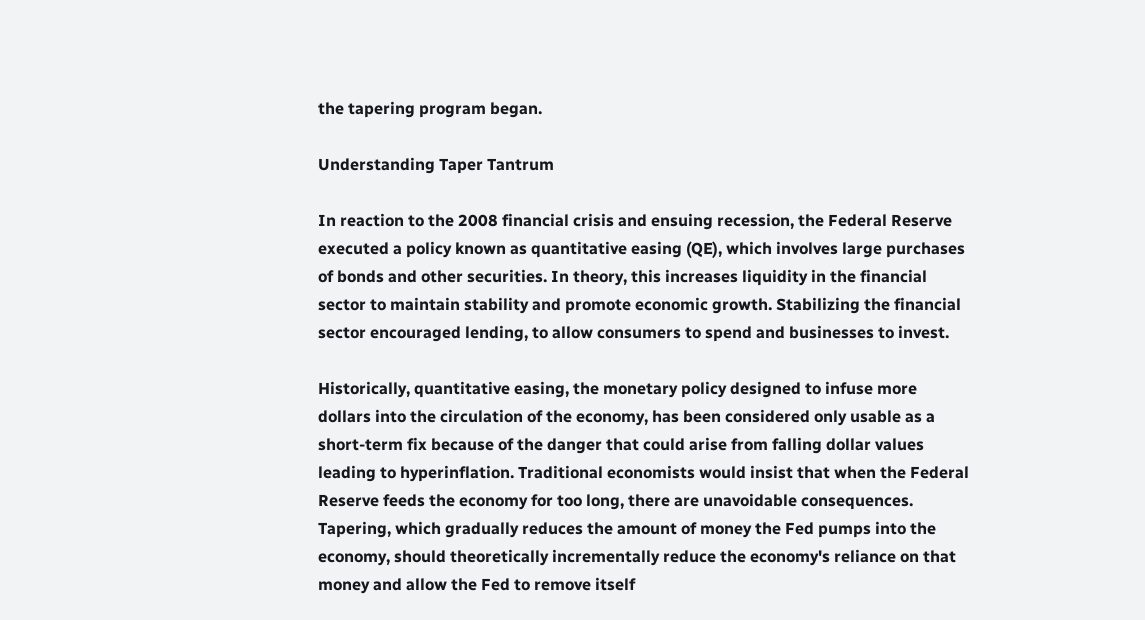the tapering program began.

Understanding Taper Tantrum

In reaction to the 2008 financial crisis and ensuing recession, the Federal Reserve executed a policy known as quantitative easing (QE), which involves large purchases of bonds and other securities. In theory, this increases liquidity in the financial sector to maintain stability and promote economic growth. Stabilizing the financial sector encouraged lending, to allow consumers to spend and businesses to invest.

Historically, quantitative easing, the monetary policy designed to infuse more dollars into the circulation of the economy, has been considered only usable as a short-term fix because of the danger that could arise from falling dollar values leading to hyperinflation. Traditional economists would insist that when the Federal Reserve feeds the economy for too long, there are unavoidable consequences. Tapering, which gradually reduces the amount of money the Fed pumps into the economy, should theoretically incrementally reduce the economy's reliance on that money and allow the Fed to remove itself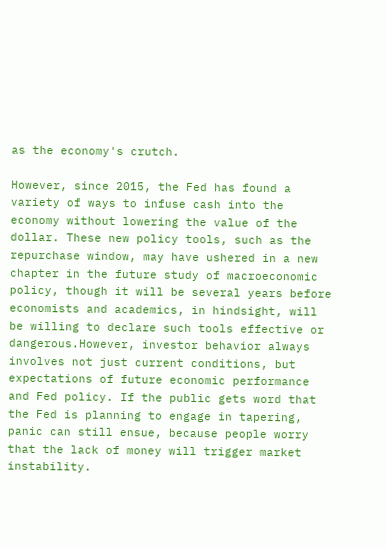as the economy's crutch.

However, since 2015, the Fed has found a variety of ways to infuse cash into the economy without lowering the value of the dollar. These new policy tools, such as the repurchase window, may have ushered in a new chapter in the future study of macroeconomic policy, though it will be several years before economists and academics, in hindsight, will be willing to declare such tools effective or dangerous.However, investor behavior always involves not just current conditions, but expectations of future economic performance and Fed policy. If the public gets word that the Fed is planning to engage in tapering, panic can still ensue, because people worry that the lack of money will trigger market instability.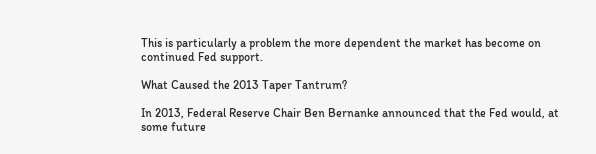This is particularly a problem the more dependent the market has become on continued Fed support.

What Caused the 2013 Taper Tantrum?

In 2013, Federal Reserve Chair Ben Bernanke announced that the Fed would, at some future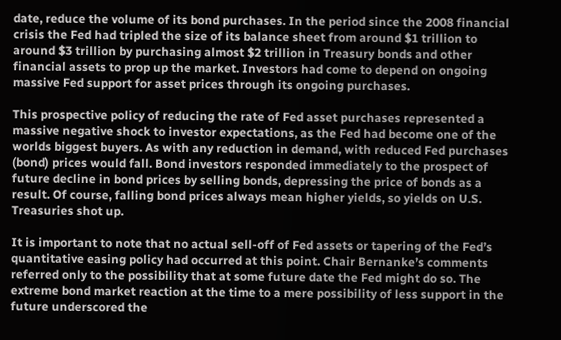date, reduce the volume of its bond purchases. In the period since the 2008 financial crisis the Fed had tripled the size of its balance sheet from around $1 trillion to around $3 trillion by purchasing almost $2 trillion in Treasury bonds and other financial assets to prop up the market. Investors had come to depend on ongoing massive Fed support for asset prices through its ongoing purchases.

This prospective policy of reducing the rate of Fed asset purchases represented a massive negative shock to investor expectations, as the Fed had become one of the worlds biggest buyers. As with any reduction in demand, with reduced Fed purchases (bond) prices would fall. Bond investors responded immediately to the prospect of future decline in bond prices by selling bonds, depressing the price of bonds as a result. Of course, falling bond prices always mean higher yields, so yields on U.S. Treasuries shot up.

It is important to note that no actual sell-off of Fed assets or tapering of the Fed’s quantitative easing policy had occurred at this point. Chair Bernanke’s comments referred only to the possibility that at some future date the Fed might do so. The extreme bond market reaction at the time to a mere possibility of less support in the future underscored the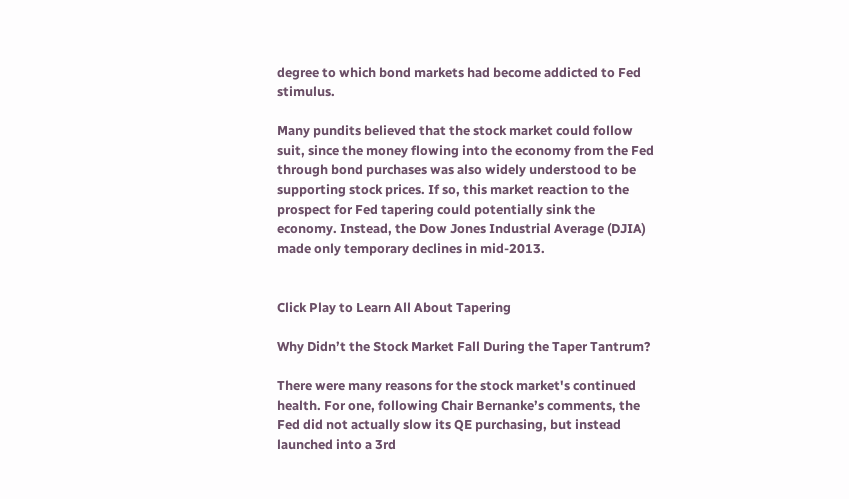degree to which bond markets had become addicted to Fed stimulus.

Many pundits believed that the stock market could follow suit, since the money flowing into the economy from the Fed through bond purchases was also widely understood to be supporting stock prices. If so, this market reaction to the prospect for Fed tapering could potentially sink the economy. Instead, the Dow Jones Industrial Average (DJIA) made only temporary declines in mid-2013.


Click Play to Learn All About Tapering

Why Didn’t the Stock Market Fall During the Taper Tantrum?

There were many reasons for the stock market's continued health. For one, following Chair Bernanke’s comments, the Fed did not actually slow its QE purchasing, but instead launched into a 3rd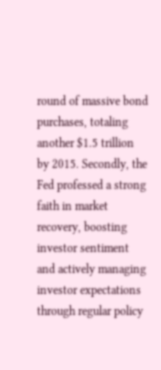round of massive bond purchases, totaling another $1.5 trillion by 2015. Secondly, the Fed professed a strong faith in market recovery, boosting investor sentiment and actively managing investor expectations through regular policy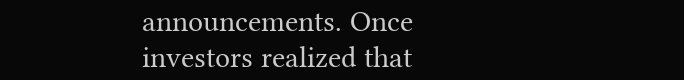announcements. Once investors realized that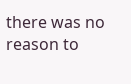there was no reason to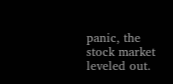panic, the stock market leveled out.